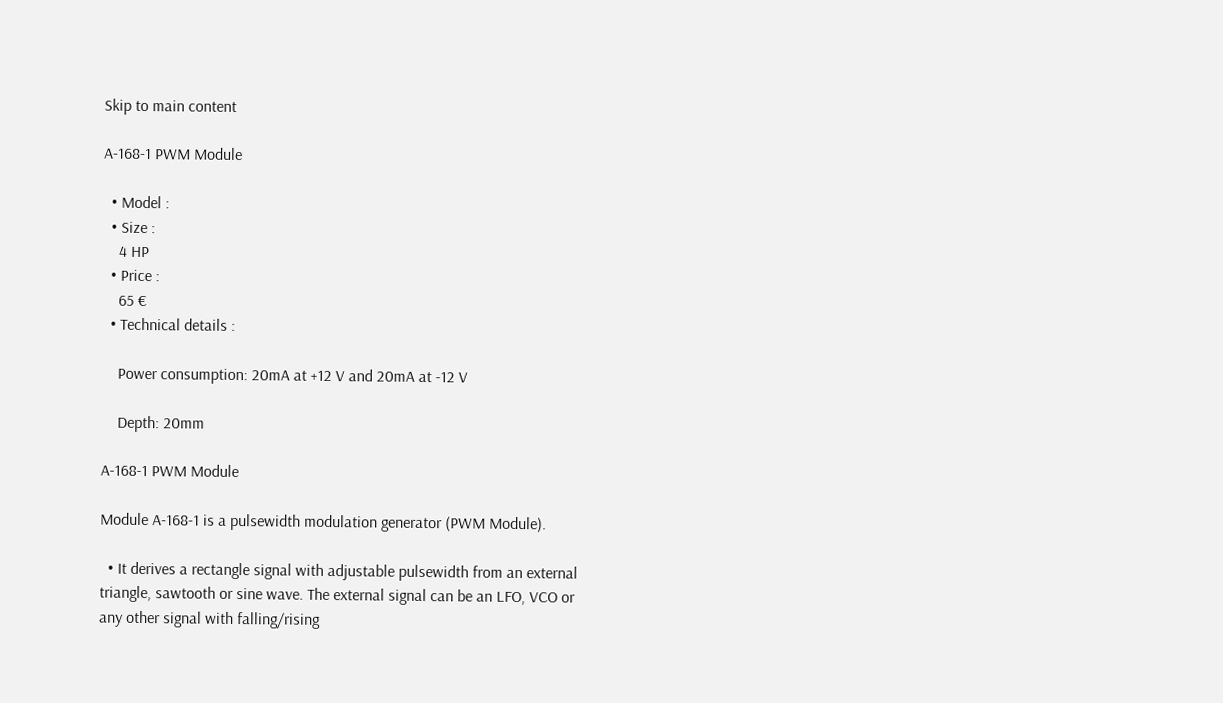Skip to main content

A-168-1 PWM Module

  • Model :
  • Size :
    4 HP
  • Price :
    65 €
  • Technical details :

    Power consumption: 20mA at +12 V and 20mA at -12 V

    Depth: 20mm

A-168-1 PWM Module

Module A-168-1 is a pulsewidth modulation generator (PWM Module).

  • It derives a rectangle signal with adjustable pulsewidth from an external triangle, sawtooth or sine wave. The external signal can be an LFO, VCO or any other signal with falling/rising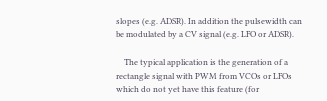slopes (e.g. ADSR). In addition the pulsewidth can be modulated by a CV signal (e.g. LFO or ADSR).

    The typical application is the generation of a rectangle signal with PWM from VCOs or LFOs which do not yet have this feature (for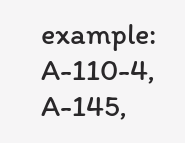example: A-110-4, A-145,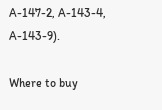A-147-2, A-143-4, A-143-9).

Where to buy